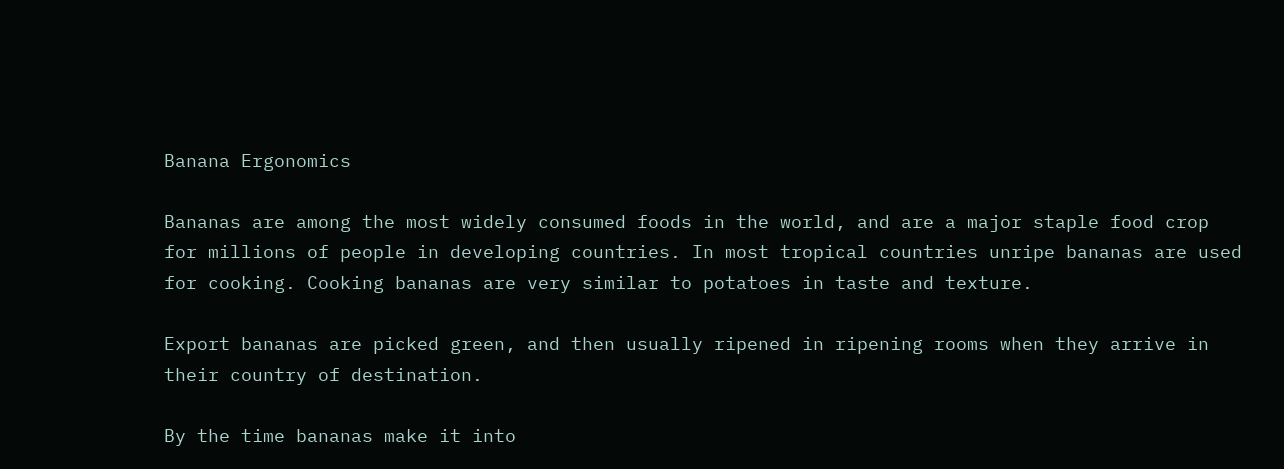Banana Ergonomics

Bananas are among the most widely consumed foods in the world, and are a major staple food crop for millions of people in developing countries. In most tropical countries unripe bananas are used for cooking. Cooking bananas are very similar to potatoes in taste and texture.

Export bananas are picked green, and then usually ripened in ripening rooms when they arrive in their country of destination.

By the time bananas make it into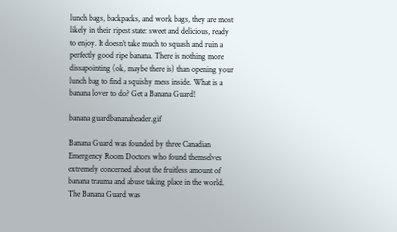lunch bags, backpacks, and work bags, they are most likely in their ripest state: sweet and delicious, ready to enjoy. It doesn’t take much to squash and ruin a perfectly good ripe banana. There is nothing more dissapointing (ok, maybe there is) than opening your lunch bag to find a squishy mess inside. What is a banana lover to do? Get a Banana Guard!

banana guardbananaheader.gif

Banana Guard was founded by three Canadian Emergency Room Doctors who found themselves extremely concerned about the fruitless amount of banana trauma and abuse taking place in the world. The Banana Guard was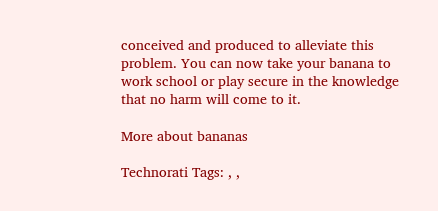conceived and produced to alleviate this problem. You can now take your banana to work school or play secure in the knowledge that no harm will come to it.

More about bananas

Technorati Tags: , ,